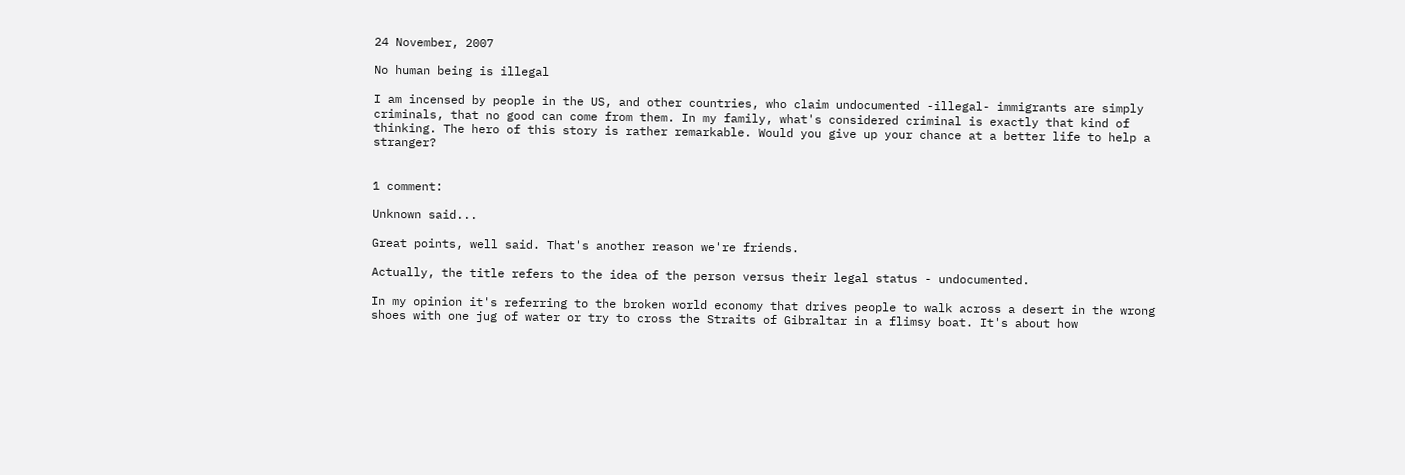24 November, 2007

No human being is illegal

I am incensed by people in the US, and other countries, who claim undocumented -illegal- immigrants are simply criminals, that no good can come from them. In my family, what's considered criminal is exactly that kind of thinking. The hero of this story is rather remarkable. Would you give up your chance at a better life to help a stranger?


1 comment:

Unknown said...

Great points, well said. That's another reason we're friends.

Actually, the title refers to the idea of the person versus their legal status - undocumented.

In my opinion it's referring to the broken world economy that drives people to walk across a desert in the wrong shoes with one jug of water or try to cross the Straits of Gibraltar in a flimsy boat. It's about how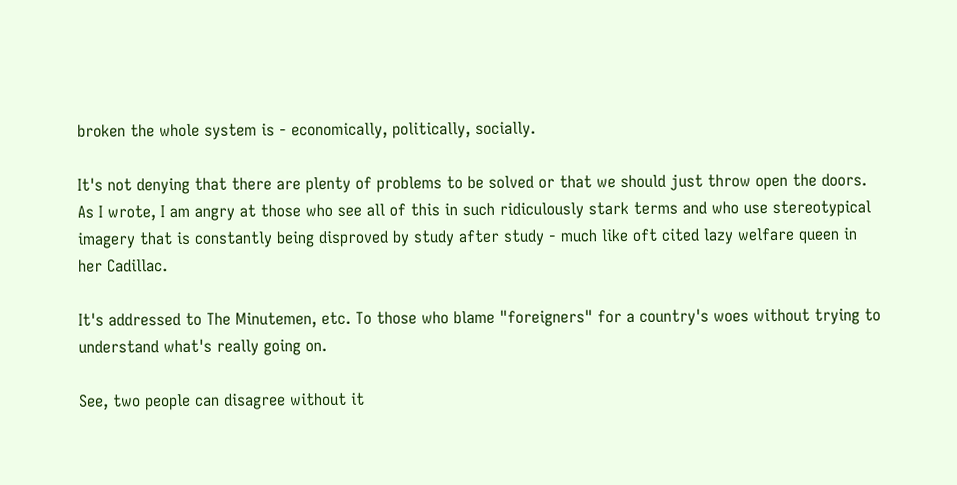broken the whole system is - economically, politically, socially.

It's not denying that there are plenty of problems to be solved or that we should just throw open the doors. As I wrote, I am angry at those who see all of this in such ridiculously stark terms and who use stereotypical imagery that is constantly being disproved by study after study - much like oft cited lazy welfare queen in her Cadillac.

It's addressed to The Minutemen, etc. To those who blame "foreigners" for a country's woes without trying to understand what's really going on.

See, two people can disagree without it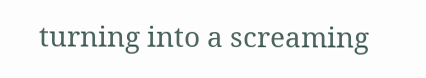turning into a screaming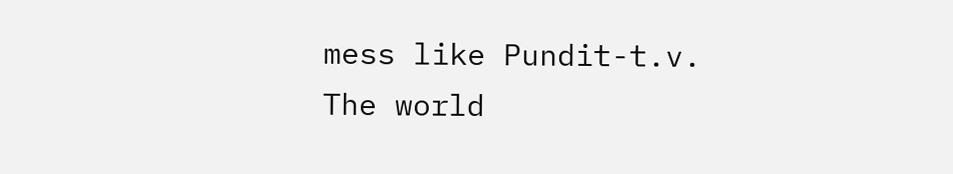mess like Pundit-t.v. The world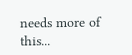needs more of this...